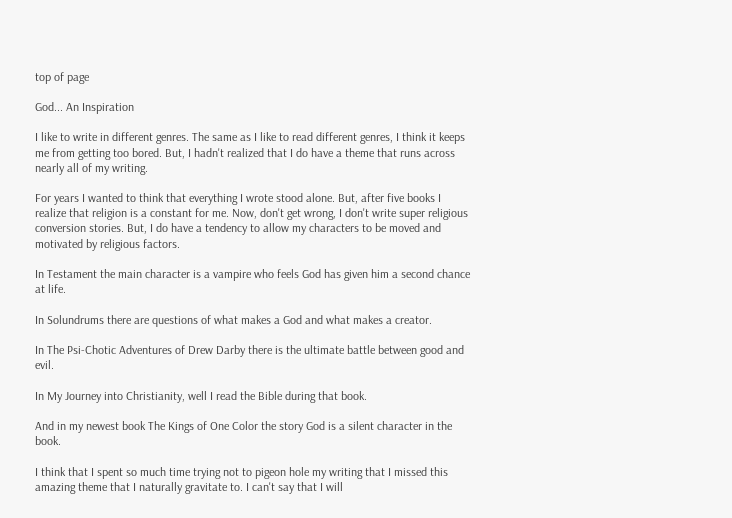top of page

God... An Inspiration

I like to write in different genres. The same as I like to read different genres, I think it keeps me from getting too bored. But, I hadn't realized that I do have a theme that runs across nearly all of my writing.

For years I wanted to think that everything I wrote stood alone. But, after five books I realize that religion is a constant for me. Now, don't get wrong, I don't write super religious conversion stories. But, I do have a tendency to allow my characters to be moved and motivated by religious factors.

In Testament the main character is a vampire who feels God has given him a second chance at life.

In Solundrums there are questions of what makes a God and what makes a creator.

In The Psi-Chotic Adventures of Drew Darby there is the ultimate battle between good and evil.

In My Journey into Christianity, well I read the Bible during that book.

And in my newest book The Kings of One Color the story God is a silent character in the book.

I think that I spent so much time trying not to pigeon hole my writing that I missed this amazing theme that I naturally gravitate to. I can't say that I will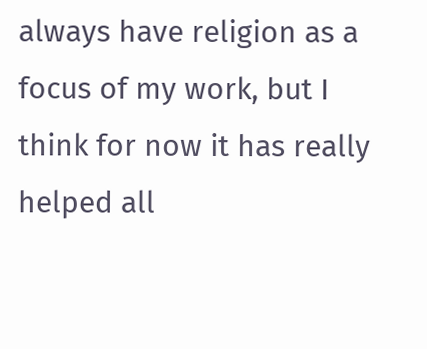always have religion as a focus of my work, but I think for now it has really helped all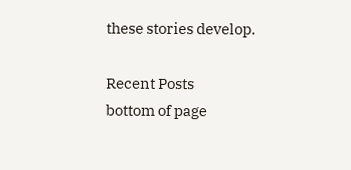these stories develop.

Recent Posts
bottom of page